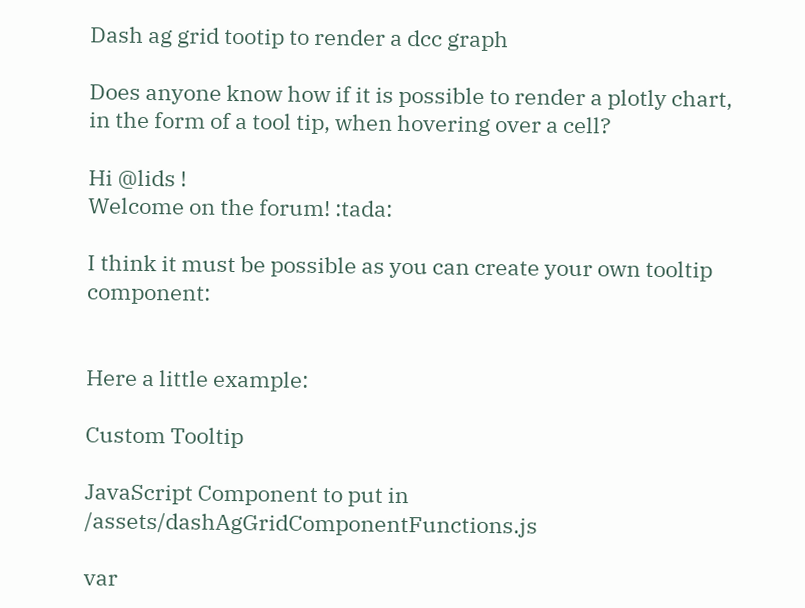Dash ag grid tootip to render a dcc graph

Does anyone know how if it is possible to render a plotly chart, in the form of a tool tip, when hovering over a cell?

Hi @lids !
Welcome on the forum! :tada:

I think it must be possible as you can create your own tooltip component:


Here a little example:

Custom Tooltip

JavaScript Component to put in /assets/dashAgGridComponentFunctions.js

var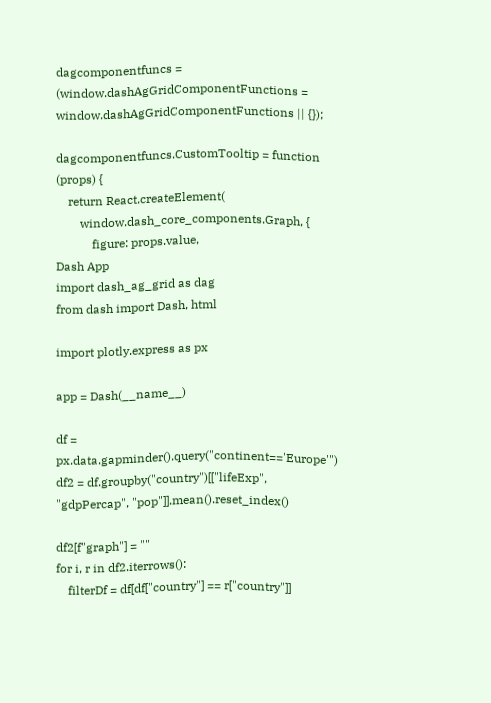dagcomponentfuncs = (window.dashAgGridComponentFunctions = window.dashAgGridComponentFunctions || {});

dagcomponentfuncs.CustomTooltip = function (props) {
    return React.createElement(
        window.dash_core_components.Graph, {
            figure: props.value,
Dash App
import dash_ag_grid as dag
from dash import Dash, html

import plotly.express as px

app = Dash(__name__)

df = px.data.gapminder().query("continent=='Europe'")
df2 = df.groupby("country")[["lifeExp", "gdpPercap", "pop"]].mean().reset_index()

df2[f"graph"] = ""
for i, r in df2.iterrows():
    filterDf = df[df["country"] == r["country"]]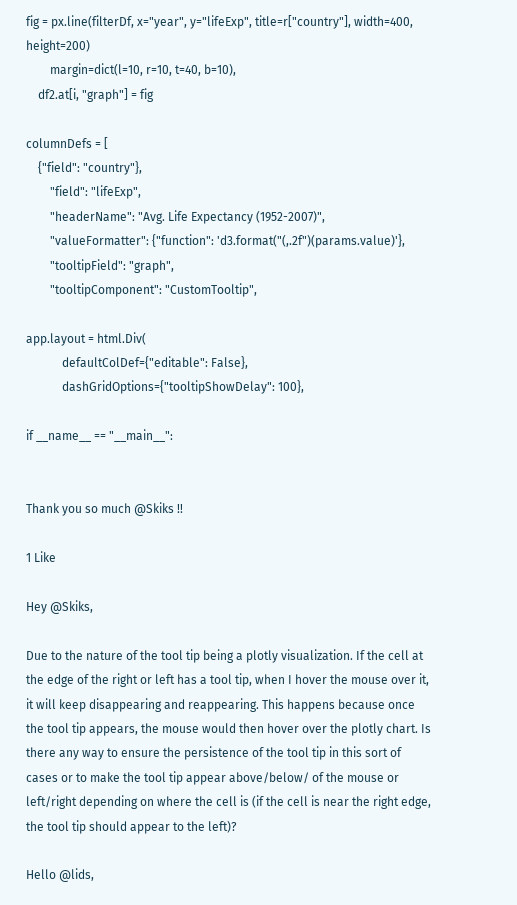fig = px.line(filterDf, x="year", y="lifeExp", title=r["country"], width=400, height=200)
        margin=dict(l=10, r=10, t=40, b=10),
    df2.at[i, "graph"] = fig

columnDefs = [
    {"field": "country"},
        "field": "lifeExp",
        "headerName": "Avg. Life Expectancy (1952-2007)",
        "valueFormatter": {"function": 'd3.format("(,.2f")(params.value)'},
        "tooltipField": "graph",
        "tooltipComponent": "CustomTooltip",

app.layout = html.Div(
            defaultColDef={"editable": False},
            dashGridOptions={"tooltipShowDelay": 100},

if __name__ == "__main__":


Thank you so much @Skiks !!

1 Like

Hey @Skiks,

Due to the nature of the tool tip being a plotly visualization. If the cell at the edge of the right or left has a tool tip, when I hover the mouse over it, it will keep disappearing and reappearing. This happens because once the tool tip appears, the mouse would then hover over the plotly chart. Is there any way to ensure the persistence of the tool tip in this sort of cases or to make the tool tip appear above/below/ of the mouse or left/right depending on where the cell is (if the cell is near the right edge, the tool tip should appear to the left)?

Hello @lids,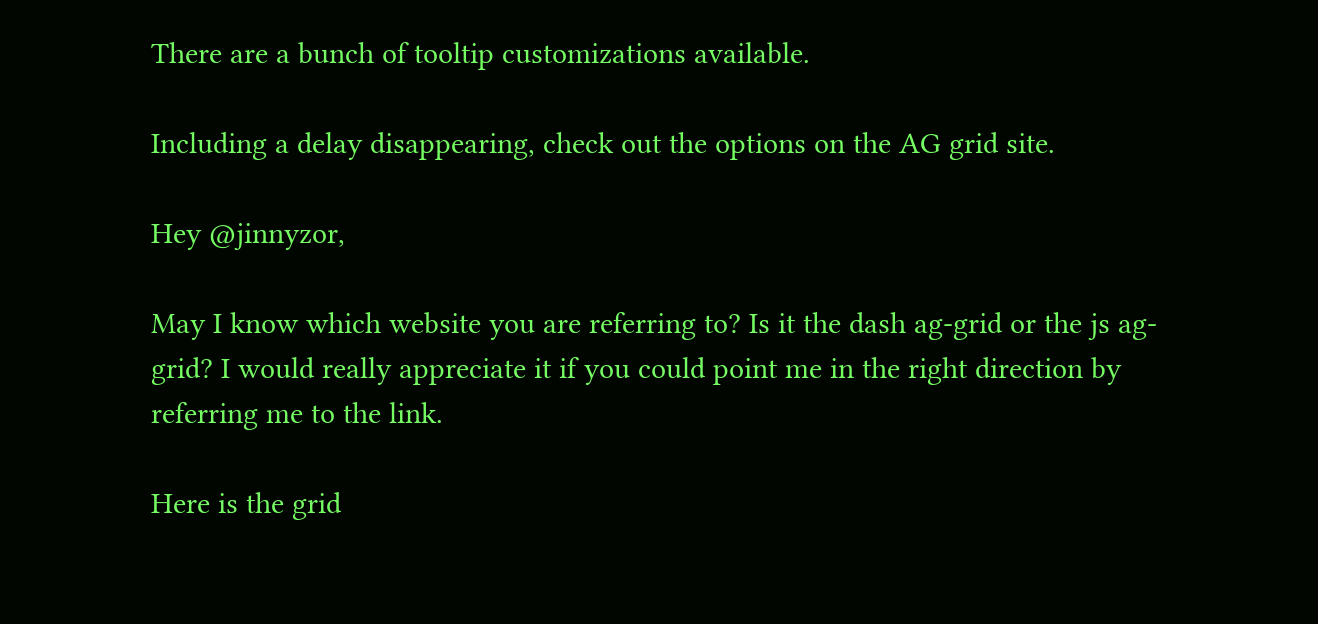There are a bunch of tooltip customizations available.

Including a delay disappearing, check out the options on the AG grid site.

Hey @jinnyzor,

May I know which website you are referring to? Is it the dash ag-grid or the js ag-grid? I would really appreciate it if you could point me in the right direction by referring me to the link.

Here is the grid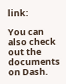link:

You can also check out the documents on Dash.